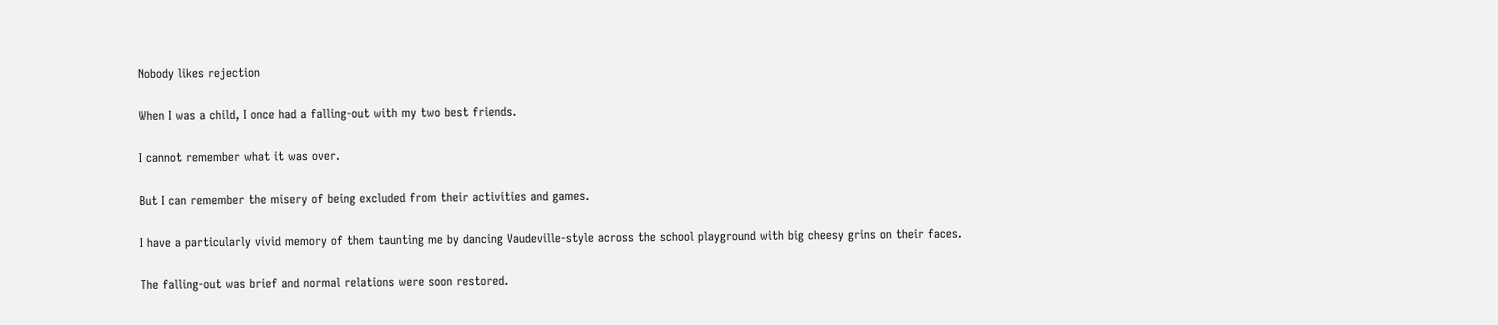Nobody likes rejection

When I was a child, I once had a falling-out with my two best friends.

I cannot remember what it was over.

But I can remember the misery of being excluded from their activities and games.

I have a particularly vivid memory of them taunting me by dancing Vaudeville-style across the school playground with big cheesy grins on their faces.

The falling-out was brief and normal relations were soon restored.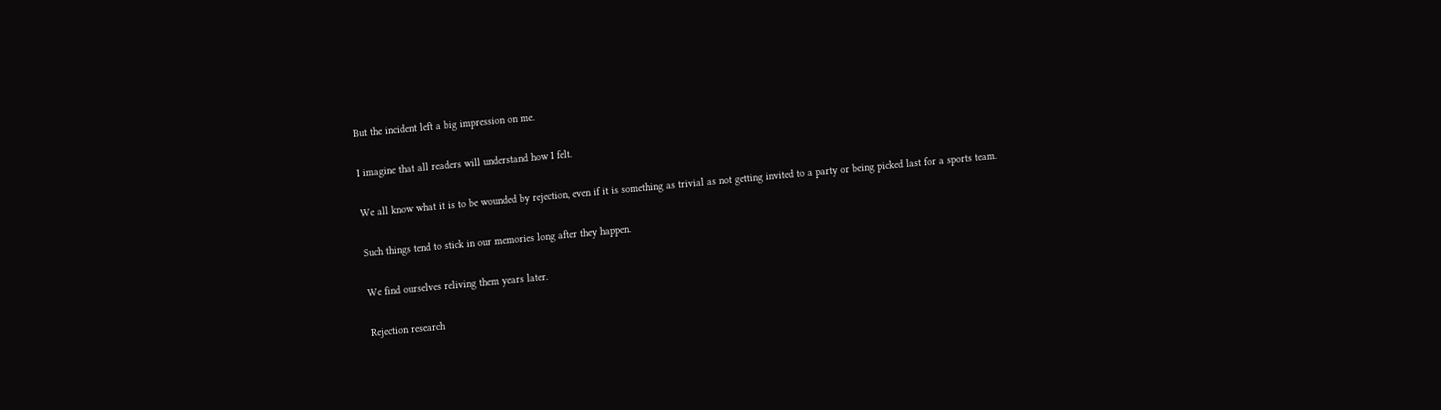But the incident left a big impression on me.

I imagine that all readers will understand how I felt.

We all know what it is to be wounded by rejection, even if it is something as trivial as not getting invited to a party or being picked last for a sports team.

Such things tend to stick in our memories long after they happen.

We find ourselves reliving them years later.

Rejection research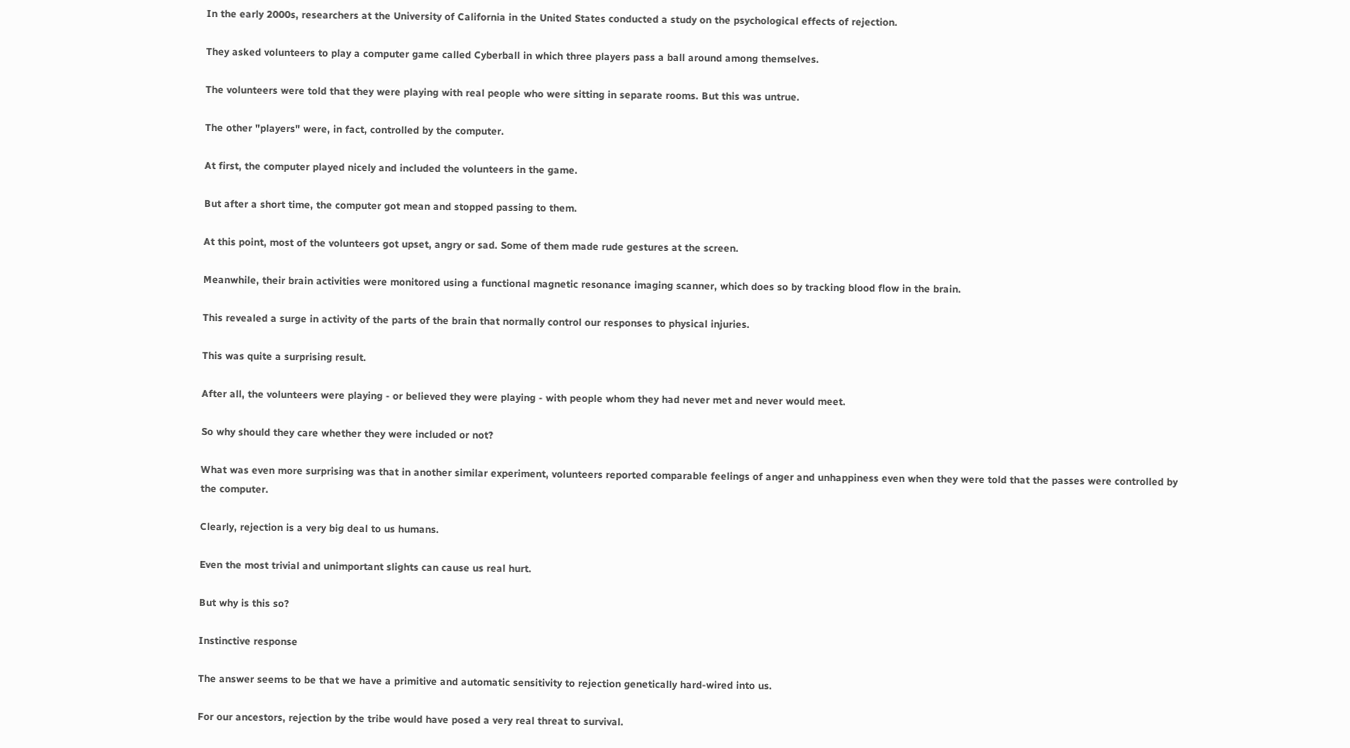In the early 2000s, researchers at the University of California in the United States conducted a study on the psychological effects of rejection.

They asked volunteers to play a computer game called Cyberball in which three players pass a ball around among themselves.

The volunteers were told that they were playing with real people who were sitting in separate rooms. But this was untrue.

The other "players" were, in fact, controlled by the computer.

At first, the computer played nicely and included the volunteers in the game.

But after a short time, the computer got mean and stopped passing to them.

At this point, most of the volunteers got upset, angry or sad. Some of them made rude gestures at the screen.

Meanwhile, their brain activities were monitored using a functional magnetic resonance imaging scanner, which does so by tracking blood flow in the brain.

This revealed a surge in activity of the parts of the brain that normally control our responses to physical injuries.

This was quite a surprising result.

After all, the volunteers were playing - or believed they were playing - with people whom they had never met and never would meet.

So why should they care whether they were included or not?

What was even more surprising was that in another similar experiment, volunteers reported comparable feelings of anger and unhappiness even when they were told that the passes were controlled by the computer.

Clearly, rejection is a very big deal to us humans.

Even the most trivial and unimportant slights can cause us real hurt.

But why is this so?

Instinctive response

The answer seems to be that we have a primitive and automatic sensitivity to rejection genetically hard-wired into us.

For our ancestors, rejection by the tribe would have posed a very real threat to survival.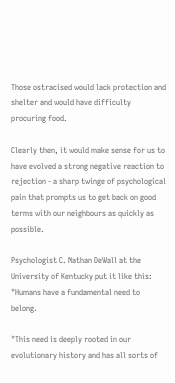Those ostracised would lack protection and shelter and would have difficulty procuring food.

Clearly then, it would make sense for us to have evolved a strong negative reaction to rejection - a sharp twinge of psychological pain that prompts us to get back on good terms with our neighbours as quickly as possible.

Psychologist C. Nathan DeWall at the University of Kentucky put it like this: "Humans have a fundamental need to belong.

"This need is deeply rooted in our evolutionary history and has all sorts of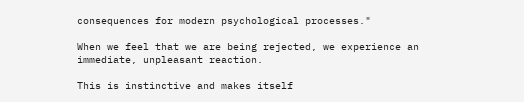consequences for modern psychological processes."

When we feel that we are being rejected, we experience an immediate, unpleasant reaction.

This is instinctive and makes itself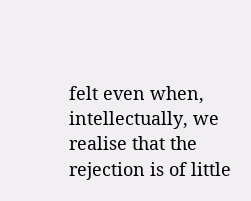felt even when, intellectually, we realise that the rejection is of little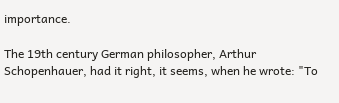importance.

The 19th century German philosopher, Arthur Schopenhauer, had it right, it seems, when he wrote: "To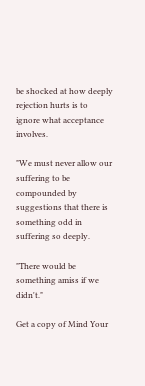be shocked at how deeply rejection hurts is to ignore what acceptance involves.

"We must never allow our suffering to be compounded by suggestions that there is something odd in suffering so deeply.

"There would be something amiss if we didn't."

Get a copy of Mind Your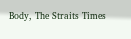Body, The Straits Times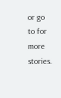or go to for more stories.